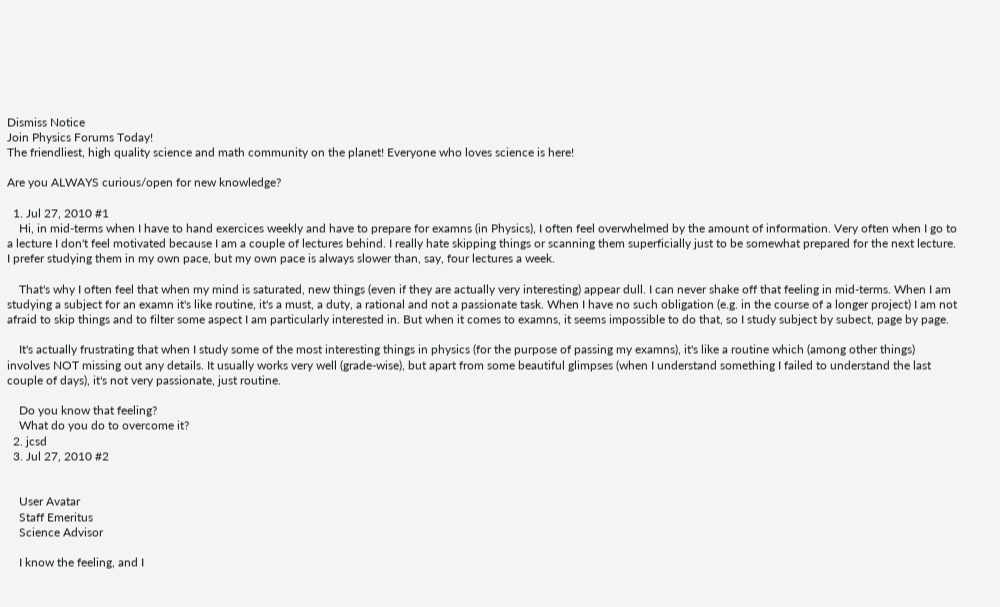Dismiss Notice
Join Physics Forums Today!
The friendliest, high quality science and math community on the planet! Everyone who loves science is here!

Are you ALWAYS curious/open for new knowledge?

  1. Jul 27, 2010 #1
    Hi, in mid-terms when I have to hand exercices weekly and have to prepare for examns (in Physics), I often feel overwhelmed by the amount of information. Very often when I go to a lecture I don't feel motivated because I am a couple of lectures behind. I really hate skipping things or scanning them superficially just to be somewhat prepared for the next lecture. I prefer studying them in my own pace, but my own pace is always slower than, say, four lectures a week.

    That's why I often feel that when my mind is saturated, new things (even if they are actually very interesting) appear dull. I can never shake off that feeling in mid-terms. When I am studying a subject for an examn it's like routine, it's a must, a duty, a rational and not a passionate task. When I have no such obligation (e.g. in the course of a longer project) I am not afraid to skip things and to filter some aspect I am particularly interested in. But when it comes to examns, it seems impossible to do that, so I study subject by subect, page by page.

    It's actually frustrating that when I study some of the most interesting things in physics (for the purpose of passing my examns), it's like a routine which (among other things) involves NOT missing out any details. It usually works very well (grade-wise), but apart from some beautiful glimpses (when I understand something I failed to understand the last couple of days), it's not very passionate, just routine.

    Do you know that feeling?
    What do you do to overcome it?
  2. jcsd
  3. Jul 27, 2010 #2


    User Avatar
    Staff Emeritus
    Science Advisor

    I know the feeling, and I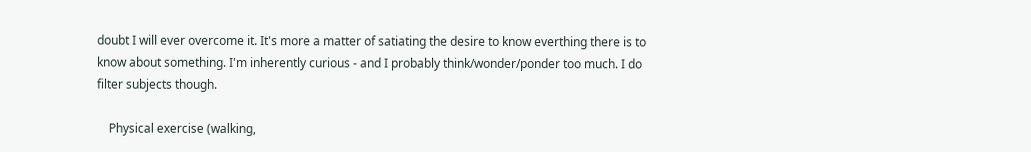doubt I will ever overcome it. It's more a matter of satiating the desire to know everthing there is to know about something. I'm inherently curious - and I probably think/wonder/ponder too much. I do filter subjects though.

    Physical exercise (walking,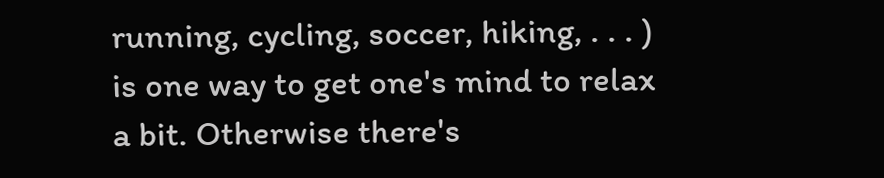running, cycling, soccer, hiking, . . . ) is one way to get one's mind to relax a bit. Otherwise there's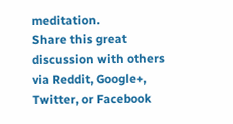meditation.
Share this great discussion with others via Reddit, Google+, Twitter, or Facebook